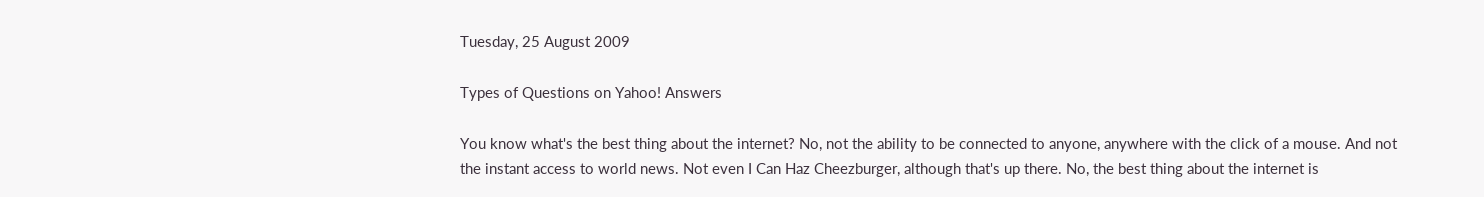Tuesday, 25 August 2009

Types of Questions on Yahoo! Answers

You know what's the best thing about the internet? No, not the ability to be connected to anyone, anywhere with the click of a mouse. And not the instant access to world news. Not even I Can Haz Cheezburger, although that's up there. No, the best thing about the internet is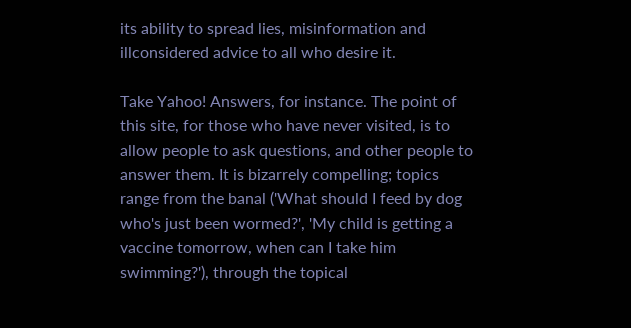its ability to spread lies, misinformation and illconsidered advice to all who desire it.

Take Yahoo! Answers, for instance. The point of this site, for those who have never visited, is to allow people to ask questions, and other people to answer them. It is bizarrely compelling; topics range from the banal ('What should I feed by dog who's just been wormed?', 'My child is getting a vaccine tomorrow, when can I take him swimming?'), through the topical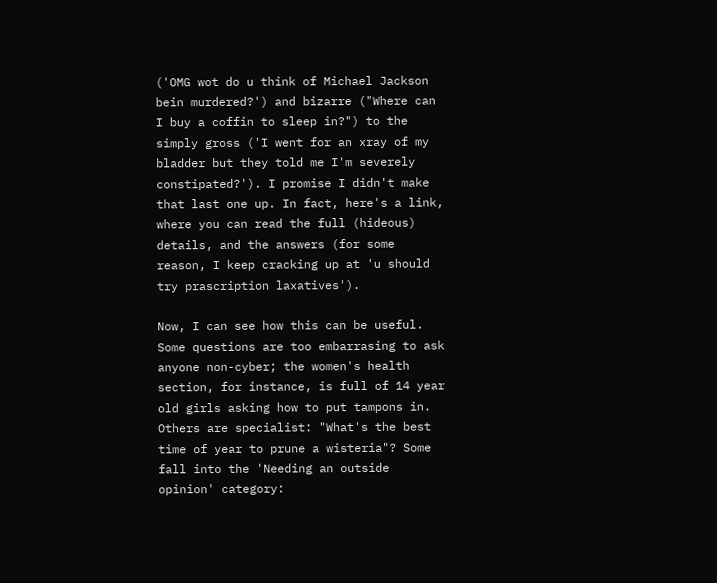('OMG wot do u think of Michael Jackson bein murdered?') and bizarre ("Where can I buy a coffin to sleep in?") to the simply gross ('I went for an xray of my bladder but they told me I'm severely constipated?'). I promise I didn't make that last one up. In fact, here's a link, where you can read the full (hideous) details, and the answers (for some reason, I keep cracking up at 'u should try prascription laxatives').

Now, I can see how this can be useful. Some questions are too embarrasing to ask anyone non-cyber; the women's health section, for instance, is full of 14 year old girls asking how to put tampons in. Others are specialist: "What's the best time of year to prune a wisteria"? Some fall into the 'Needing an outside opinion' category: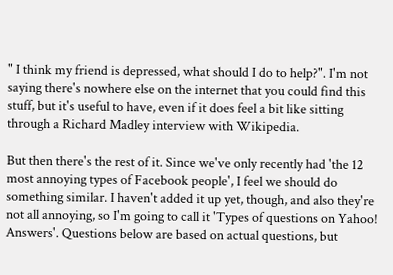" I think my friend is depressed, what should I do to help?". I'm not saying there's nowhere else on the internet that you could find this stuff, but it's useful to have, even if it does feel a bit like sitting through a Richard Madley interview with Wikipedia.

But then there's the rest of it. Since we've only recently had 'the 12 most annoying types of Facebook people', I feel we should do something similar. I haven't added it up yet, though, and also they're not all annoying, so I'm going to call it 'Types of questions on Yahoo! Answers'. Questions below are based on actual questions, but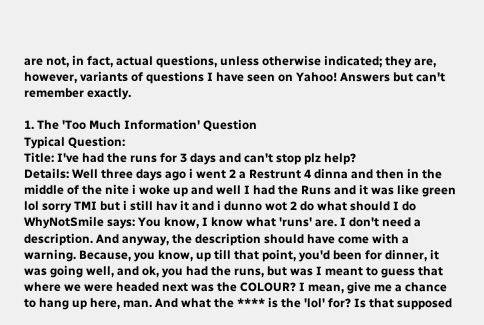are not, in fact, actual questions, unless otherwise indicated; they are, however, variants of questions I have seen on Yahoo! Answers but can't remember exactly.

1. The 'Too Much Information' Question
Typical Question:
Title: I've had the runs for 3 days and can't stop plz help?
Details: Well three days ago i went 2 a Restrunt 4 dinna and then in the middle of the nite i woke up and well I had the Runs and it was like green lol sorry TMI but i still hav it and i dunno wot 2 do what should I do
WhyNotSmile says: You know, I know what 'runs' are. I don't need a description. And anyway, the description should have come with a warning. Because, you know, up till that point, you'd been for dinner, it was going well, and ok, you had the runs, but was I meant to guess that where we were headed next was the COLOUR? I mean, give me a chance to hang up here, man. And what the **** is the 'lol' for? Is that supposed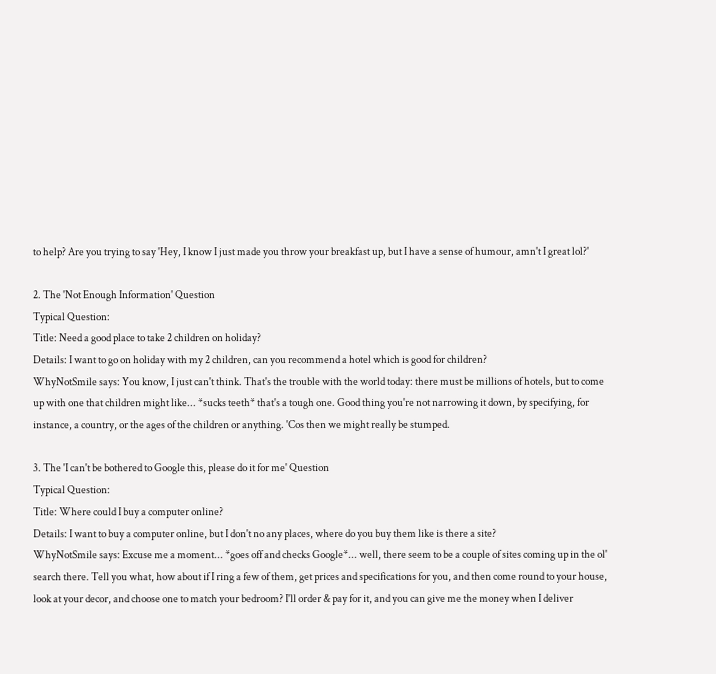to help? Are you trying to say 'Hey, I know I just made you throw your breakfast up, but I have a sense of humour, amn't I great lol?'

2. The 'Not Enough Information' Question
Typical Question:
Title: Need a good place to take 2 children on holiday?
Details: I want to go on holiday with my 2 children, can you recommend a hotel which is good for children?
WhyNotSmile says: You know, I just can't think. That's the trouble with the world today: there must be millions of hotels, but to come up with one that children might like... *sucks teeth* that's a tough one. Good thing you're not narrowing it down, by specifying, for instance, a country, or the ages of the children or anything. 'Cos then we might really be stumped.

3. The 'I can't be bothered to Google this, please do it for me' Question
Typical Question:
Title: Where could I buy a computer online?
Details: I want to buy a computer online, but I don't no any places, where do you buy them like is there a site?
WhyNotSmile says: Excuse me a moment... *goes off and checks Google*... well, there seem to be a couple of sites coming up in the ol' search there. Tell you what, how about if I ring a few of them, get prices and specifications for you, and then come round to your house, look at your decor, and choose one to match your bedroom? I'll order & pay for it, and you can give me the money when I deliver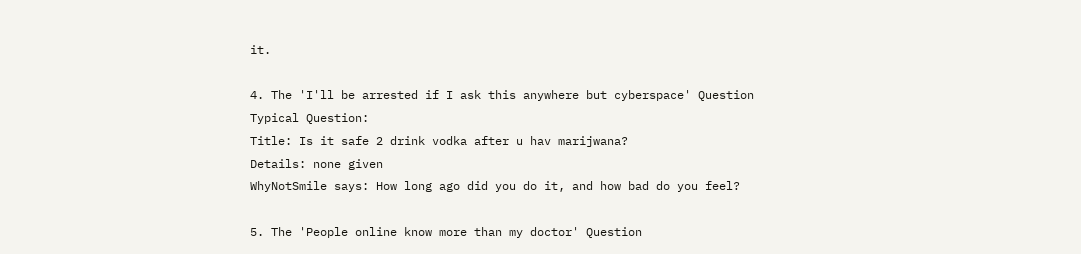it.

4. The 'I'll be arrested if I ask this anywhere but cyberspace' Question
Typical Question:
Title: Is it safe 2 drink vodka after u hav marijwana?
Details: none given
WhyNotSmile says: How long ago did you do it, and how bad do you feel?

5. The 'People online know more than my doctor' Question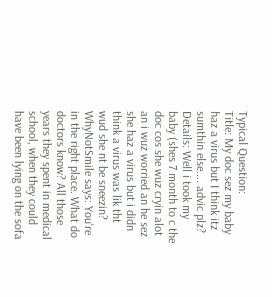Typical Question:
Title: My doc sez my baby haz a virus but I think itz sumthin else.... advic plz?
Details: Well i took my baby (shes 7 month to c the doc cos she wuz cryin alot an i wuz worried an he sez she haz a virus but i didn think a virus was lik tht wud she nt be sneezin?
WhyNotSmile says: You're in the right place. What do doctors know? All those years they spent in medical school, when they could have been lying on the sofa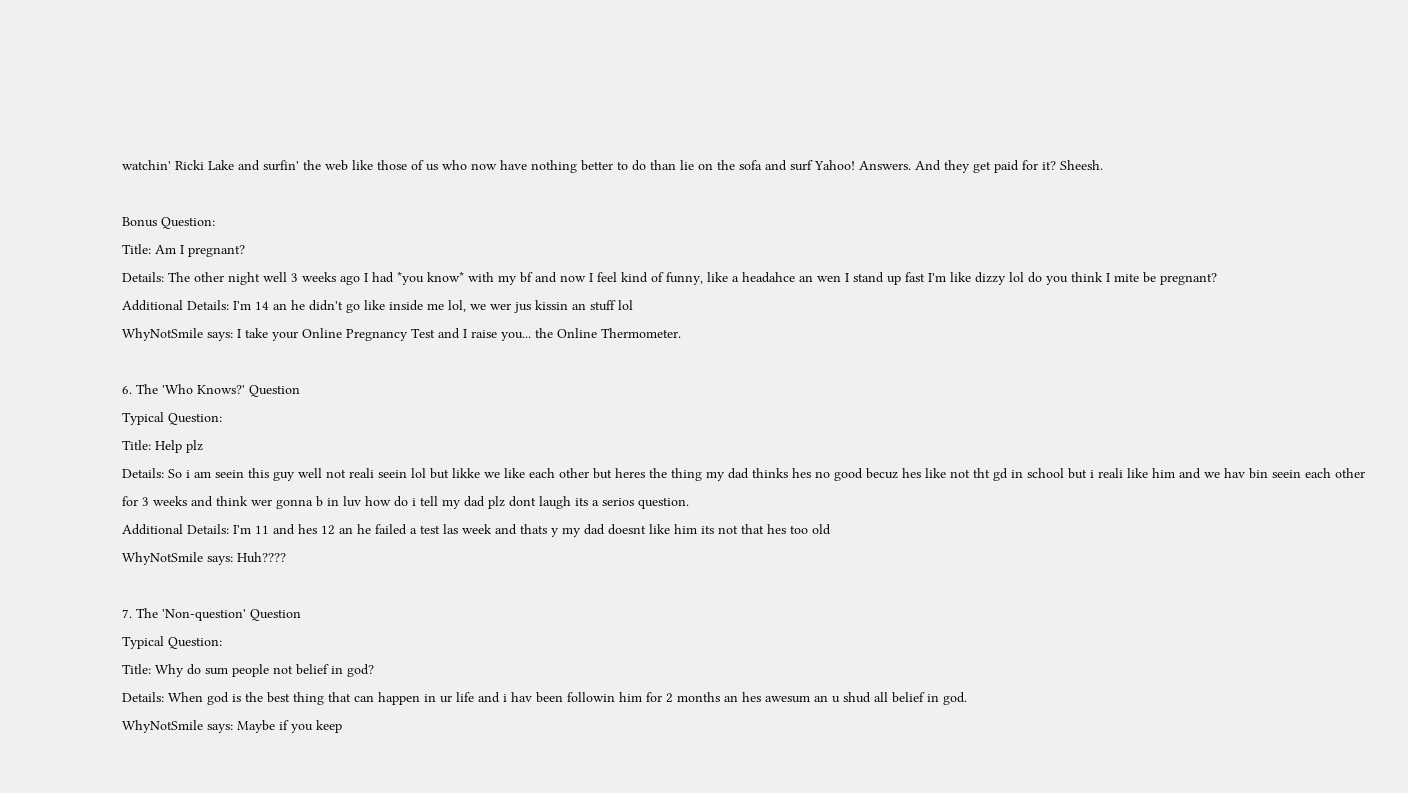watchin' Ricki Lake and surfin' the web like those of us who now have nothing better to do than lie on the sofa and surf Yahoo! Answers. And they get paid for it? Sheesh.

Bonus Question:
Title: Am I pregnant?
Details: The other night well 3 weeks ago I had *you know* with my bf and now I feel kind of funny, like a headahce an wen I stand up fast I'm like dizzy lol do you think I mite be pregnant?
Additional Details: I'm 14 an he didn't go like inside me lol, we wer jus kissin an stuff lol
WhyNotSmile says: I take your Online Pregnancy Test and I raise you... the Online Thermometer.

6. The 'Who Knows?' Question
Typical Question:
Title: Help plz
Details: So i am seein this guy well not reali seein lol but likke we like each other but heres the thing my dad thinks hes no good becuz hes like not tht gd in school but i reali like him and we hav bin seein each other for 3 weeks and think wer gonna b in luv how do i tell my dad plz dont laugh its a serios question.
Additional Details: I'm 11 and hes 12 an he failed a test las week and thats y my dad doesnt like him its not that hes too old
WhyNotSmile says: Huh????

7. The 'Non-question' Question
Typical Question:
Title: Why do sum people not belief in god?
Details: When god is the best thing that can happen in ur life and i hav been followin him for 2 months an hes awesum an u shud all belief in god.
WhyNotSmile says: Maybe if you keep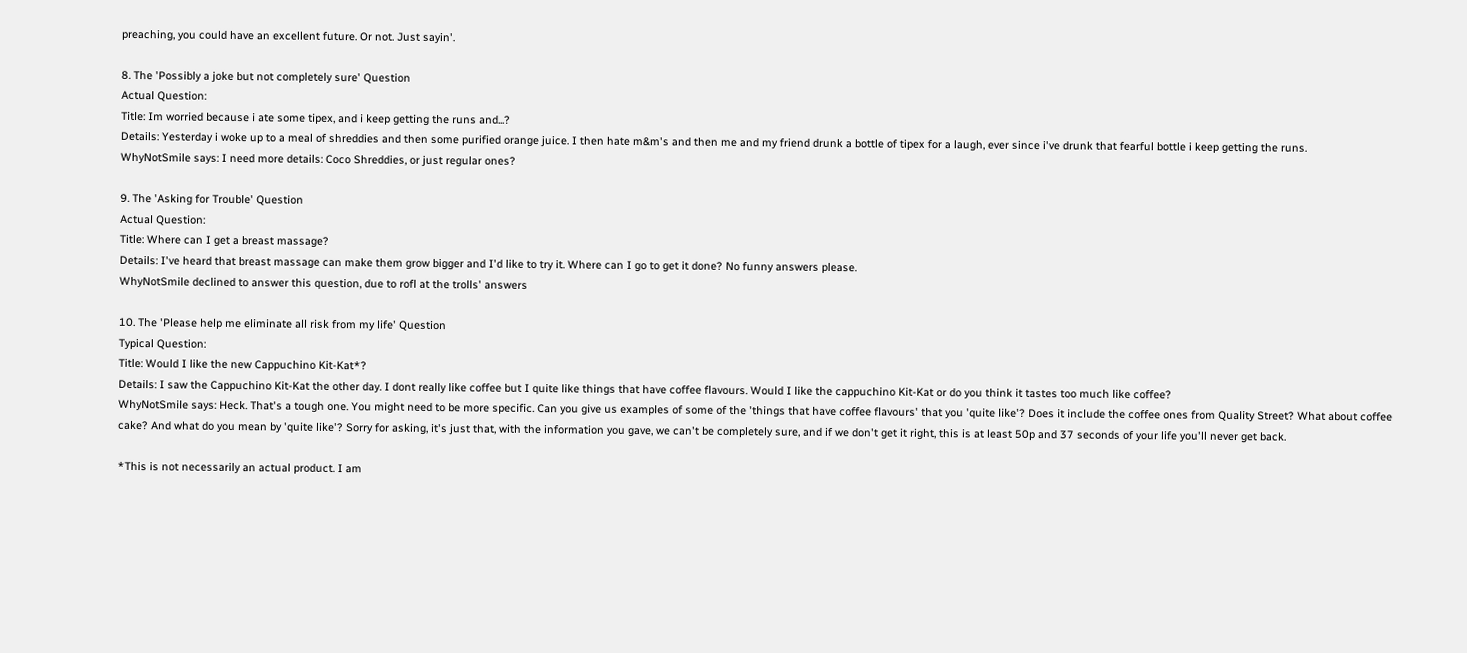preaching, you could have an excellent future. Or not. Just sayin'.

8. The 'Possibly a joke but not completely sure' Question
Actual Question:
Title: Im worried because i ate some tipex, and i keep getting the runs and...?
Details: Yesterday i woke up to a meal of shreddies and then some purified orange juice. I then hate m&m's and then me and my friend drunk a bottle of tipex for a laugh, ever since i've drunk that fearful bottle i keep getting the runs.
WhyNotSmile says: I need more details: Coco Shreddies, or just regular ones?

9. The 'Asking for Trouble' Question
Actual Question:
Title: Where can I get a breast massage?
Details: I've heard that breast massage can make them grow bigger and I'd like to try it. Where can I go to get it done? No funny answers please.
WhyNotSmile declined to answer this question, due to rofl at the trolls' answers

10. The 'Please help me eliminate all risk from my life' Question
Typical Question:
Title: Would I like the new Cappuchino Kit-Kat*?
Details: I saw the Cappuchino Kit-Kat the other day. I dont really like coffee but I quite like things that have coffee flavours. Would I like the cappuchino Kit-Kat or do you think it tastes too much like coffee?
WhyNotSmile says: Heck. That's a tough one. You might need to be more specific. Can you give us examples of some of the 'things that have coffee flavours' that you 'quite like'? Does it include the coffee ones from Quality Street? What about coffee cake? And what do you mean by 'quite like'? Sorry for asking, it's just that, with the information you gave, we can't be completely sure, and if we don't get it right, this is at least 50p and 37 seconds of your life you'll never get back.

*This is not necessarily an actual product. I am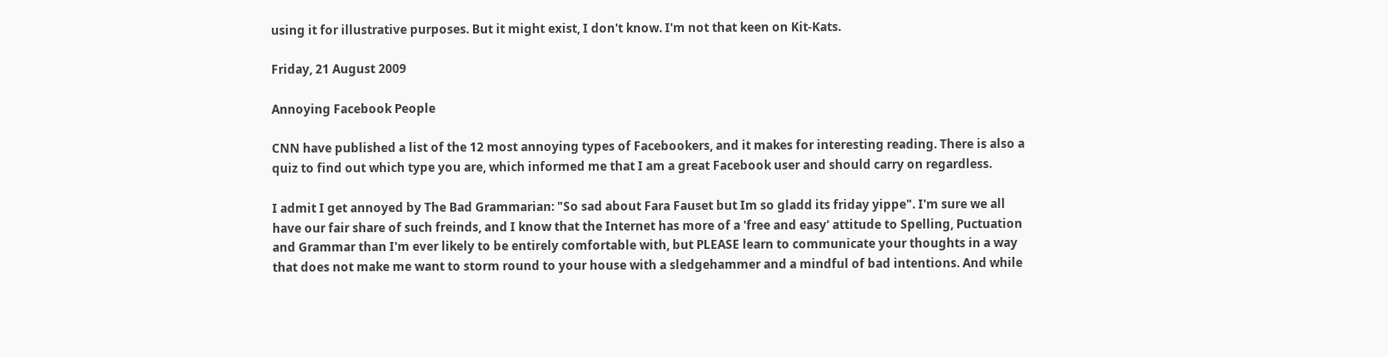using it for illustrative purposes. But it might exist, I don't know. I'm not that keen on Kit-Kats.

Friday, 21 August 2009

Annoying Facebook People

CNN have published a list of the 12 most annoying types of Facebookers, and it makes for interesting reading. There is also a quiz to find out which type you are, which informed me that I am a great Facebook user and should carry on regardless.

I admit I get annoyed by The Bad Grammarian: "So sad about Fara Fauset but Im so gladd its friday yippe". I'm sure we all have our fair share of such freinds, and I know that the Internet has more of a 'free and easy' attitude to Spelling, Puctuation and Grammar than I'm ever likely to be entirely comfortable with, but PLEASE learn to communicate your thoughts in a way that does not make me want to storm round to your house with a sledgehammer and a mindful of bad intentions. And while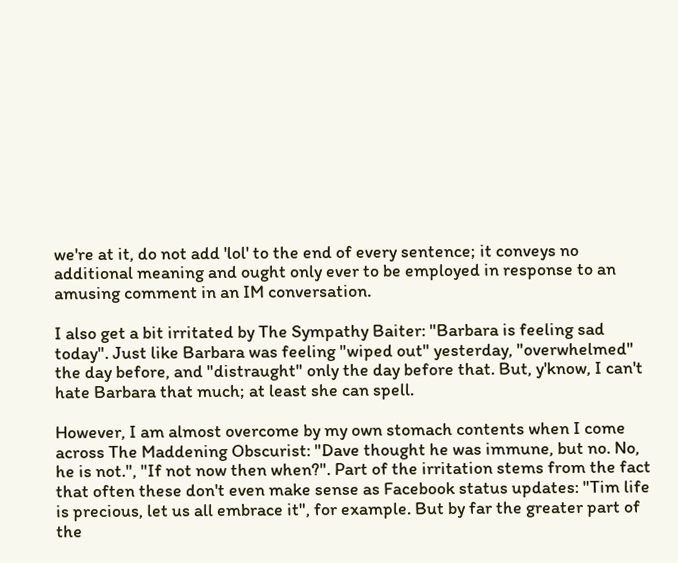we're at it, do not add 'lol' to the end of every sentence; it conveys no additional meaning and ought only ever to be employed in response to an amusing comment in an IM conversation.

I also get a bit irritated by The Sympathy Baiter: "Barbara is feeling sad today". Just like Barbara was feeling "wiped out" yesterday, "overwhelmed" the day before, and "distraught" only the day before that. But, y'know, I can't hate Barbara that much; at least she can spell.

However, I am almost overcome by my own stomach contents when I come across The Maddening Obscurist: "Dave thought he was immune, but no. No, he is not.", "If not now then when?". Part of the irritation stems from the fact that often these don't even make sense as Facebook status updates: "Tim life is precious, let us all embrace it", for example. But by far the greater part of the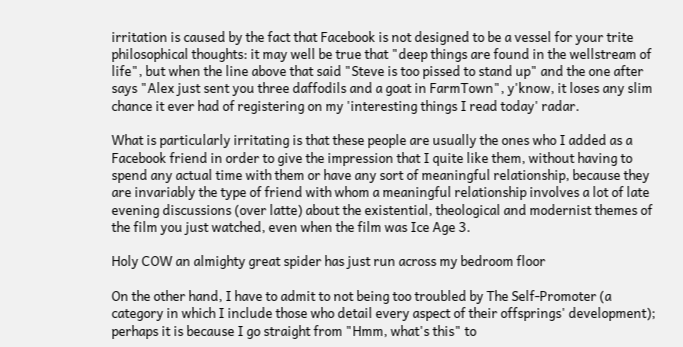irritation is caused by the fact that Facebook is not designed to be a vessel for your trite philosophical thoughts: it may well be true that "deep things are found in the wellstream of life", but when the line above that said "Steve is too pissed to stand up" and the one after says "Alex just sent you three daffodils and a goat in FarmTown", y'know, it loses any slim chance it ever had of registering on my 'interesting things I read today' radar.

What is particularly irritating is that these people are usually the ones who I added as a Facebook friend in order to give the impression that I quite like them, without having to spend any actual time with them or have any sort of meaningful relationship, because they are invariably the type of friend with whom a meaningful relationship involves a lot of late evening discussions (over latte) about the existential, theological and modernist themes of the film you just watched, even when the film was Ice Age 3.

Holy COW an almighty great spider has just run across my bedroom floor

On the other hand, I have to admit to not being too troubled by The Self-Promoter (a category in which I include those who detail every aspect of their offsprings' development); perhaps it is because I go straight from "Hmm, what's this" to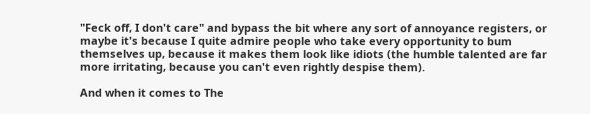"Feck off, I don't care" and bypass the bit where any sort of annoyance registers, or maybe it's because I quite admire people who take every opportunity to bum themselves up, because it makes them look like idiots (the humble talented are far more irritating, because you can't even rightly despise them).

And when it comes to The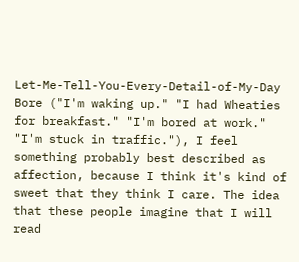Let-Me-Tell-You-Every-Detail-of-My-Day Bore ("I'm waking up." "I had Wheaties for breakfast." "I'm bored at work." "I'm stuck in traffic."), I feel something probably best described as affection, because I think it's kind of sweet that they think I care. The idea that these people imagine that I will read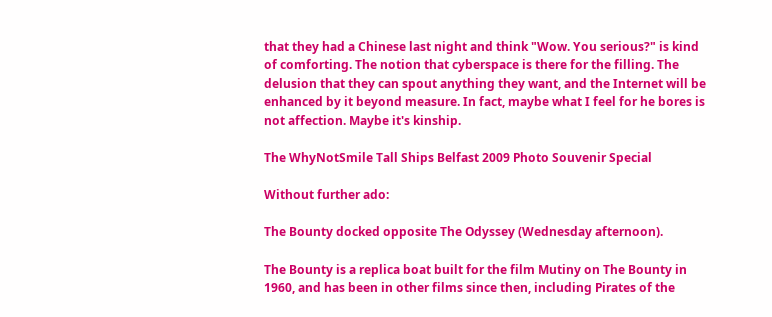that they had a Chinese last night and think "Wow. You serious?" is kind of comforting. The notion that cyberspace is there for the filling. The delusion that they can spout anything they want, and the Internet will be enhanced by it beyond measure. In fact, maybe what I feel for he bores is not affection. Maybe it's kinship.

The WhyNotSmile Tall Ships Belfast 2009 Photo Souvenir Special

Without further ado:

The Bounty docked opposite The Odyssey (Wednesday afternoon).

The Bounty is a replica boat built for the film Mutiny on The Bounty in 1960, and has been in other films since then, including Pirates of the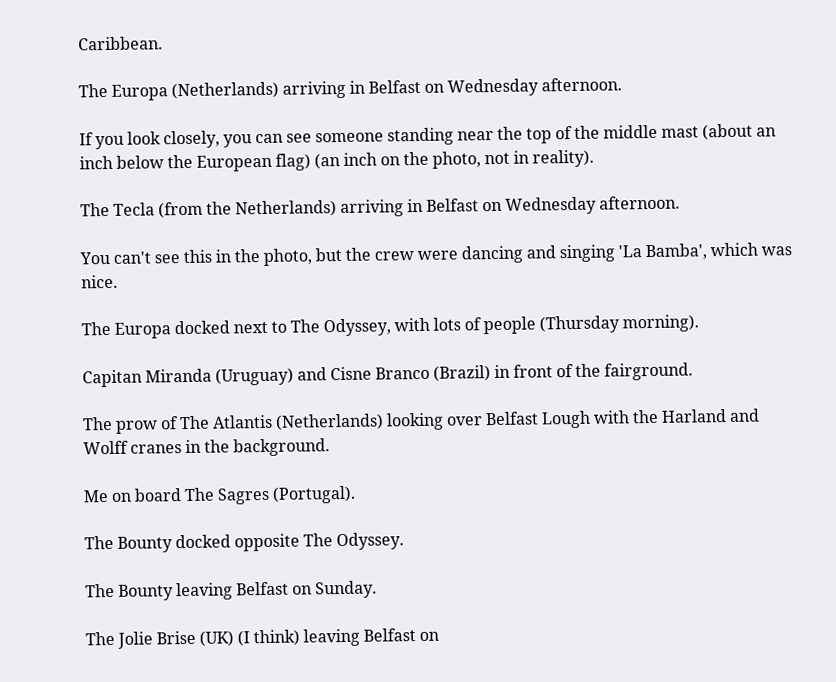Caribbean.

The Europa (Netherlands) arriving in Belfast on Wednesday afternoon.

If you look closely, you can see someone standing near the top of the middle mast (about an inch below the European flag) (an inch on the photo, not in reality).

The Tecla (from the Netherlands) arriving in Belfast on Wednesday afternoon.

You can't see this in the photo, but the crew were dancing and singing 'La Bamba', which was nice.

The Europa docked next to The Odyssey, with lots of people (Thursday morning).

Capitan Miranda (Uruguay) and Cisne Branco (Brazil) in front of the fairground.

The prow of The Atlantis (Netherlands) looking over Belfast Lough with the Harland and Wolff cranes in the background.

Me on board The Sagres (Portugal).

The Bounty docked opposite The Odyssey.

The Bounty leaving Belfast on Sunday.

The Jolie Brise (UK) (I think) leaving Belfast on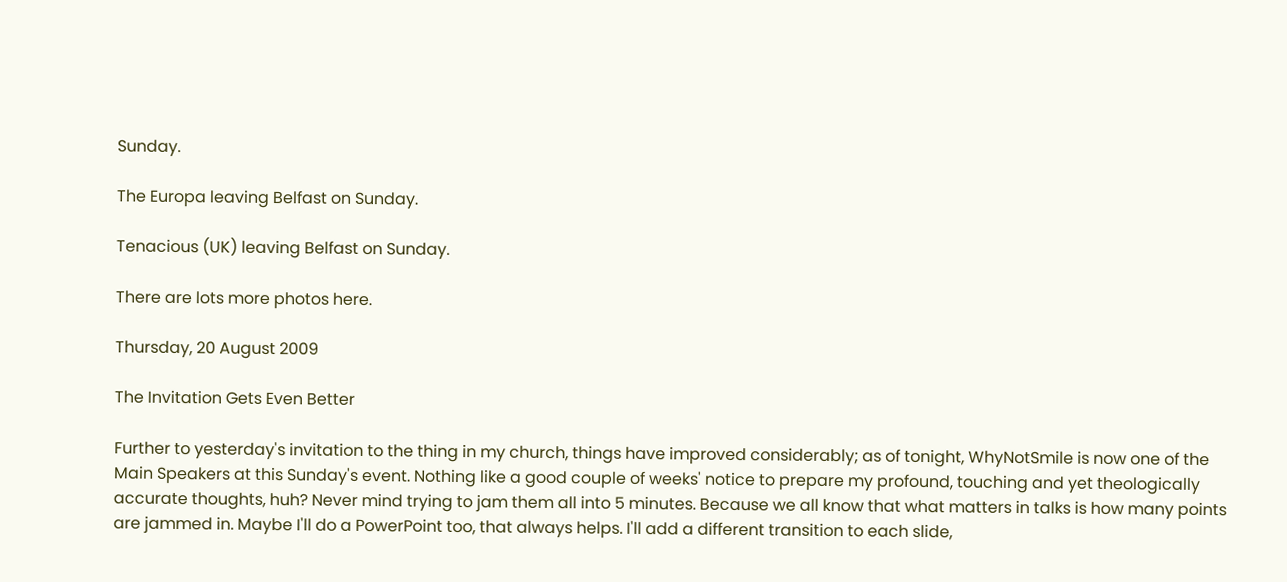Sunday.

The Europa leaving Belfast on Sunday.

Tenacious (UK) leaving Belfast on Sunday.

There are lots more photos here.

Thursday, 20 August 2009

The Invitation Gets Even Better

Further to yesterday's invitation to the thing in my church, things have improved considerably; as of tonight, WhyNotSmile is now one of the Main Speakers at this Sunday's event. Nothing like a good couple of weeks' notice to prepare my profound, touching and yet theologically accurate thoughts, huh? Never mind trying to jam them all into 5 minutes. Because we all know that what matters in talks is how many points are jammed in. Maybe I'll do a PowerPoint too, that always helps. I'll add a different transition to each slide,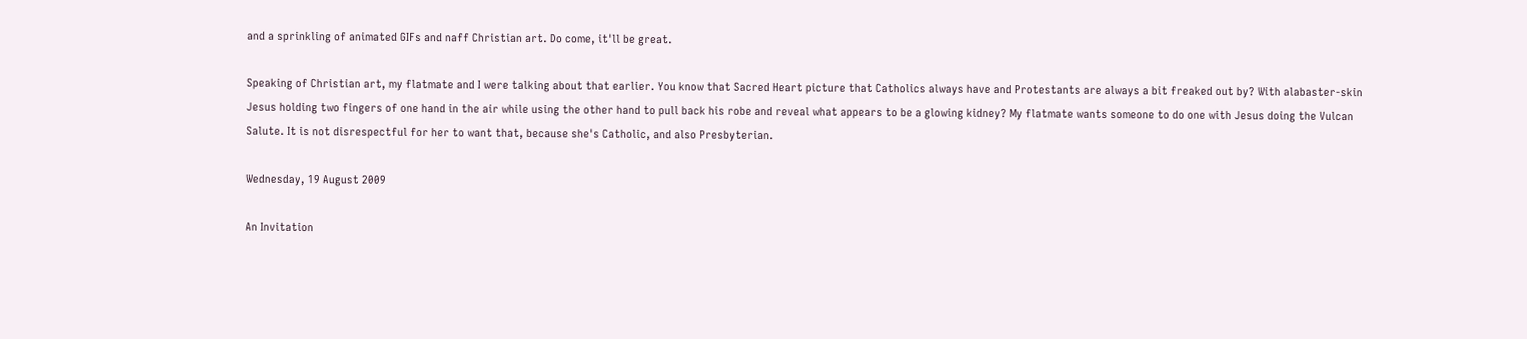and a sprinkling of animated GIFs and naff Christian art. Do come, it'll be great.

Speaking of Christian art, my flatmate and I were talking about that earlier. You know that Sacred Heart picture that Catholics always have and Protestants are always a bit freaked out by? With alabaster-skin Jesus holding two fingers of one hand in the air while using the other hand to pull back his robe and reveal what appears to be a glowing kidney? My flatmate wants someone to do one with Jesus doing the Vulcan Salute. It is not disrespectful for her to want that, because she's Catholic, and also Presbyterian.

Wednesday, 19 August 2009

An Invitation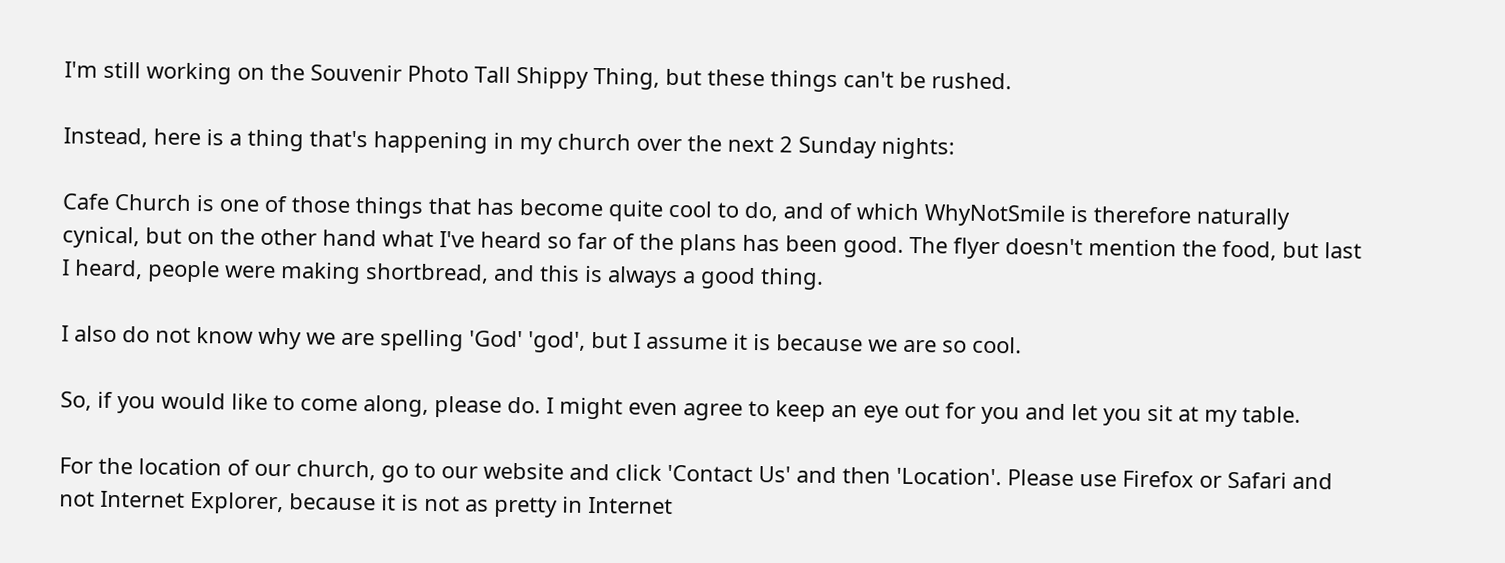I'm still working on the Souvenir Photo Tall Shippy Thing, but these things can't be rushed.

Instead, here is a thing that's happening in my church over the next 2 Sunday nights:

Cafe Church is one of those things that has become quite cool to do, and of which WhyNotSmile is therefore naturally cynical, but on the other hand what I've heard so far of the plans has been good. The flyer doesn't mention the food, but last I heard, people were making shortbread, and this is always a good thing.

I also do not know why we are spelling 'God' 'god', but I assume it is because we are so cool.

So, if you would like to come along, please do. I might even agree to keep an eye out for you and let you sit at my table.

For the location of our church, go to our website and click 'Contact Us' and then 'Location'. Please use Firefox or Safari and not Internet Explorer, because it is not as pretty in Internet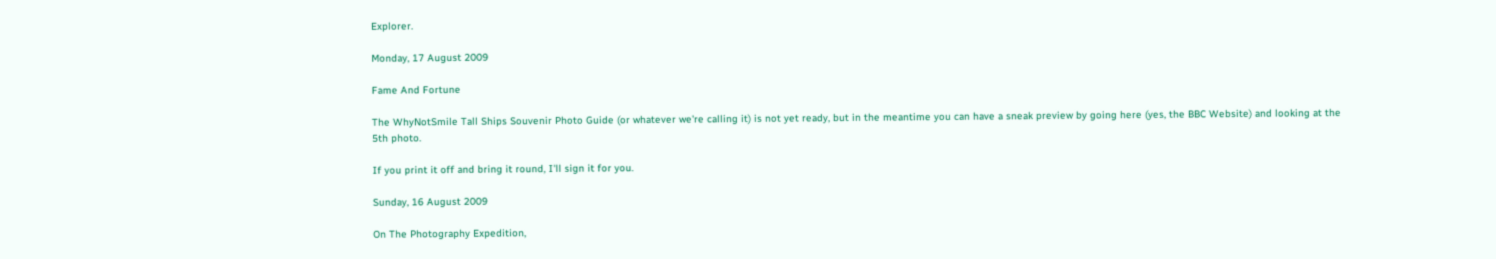Explorer.

Monday, 17 August 2009

Fame And Fortune

The WhyNotSmile Tall Ships Souvenir Photo Guide (or whatever we're calling it) is not yet ready, but in the meantime you can have a sneak preview by going here (yes, the BBC Website) and looking at the 5th photo.

If you print it off and bring it round, I'll sign it for you.

Sunday, 16 August 2009

On The Photography Expedition,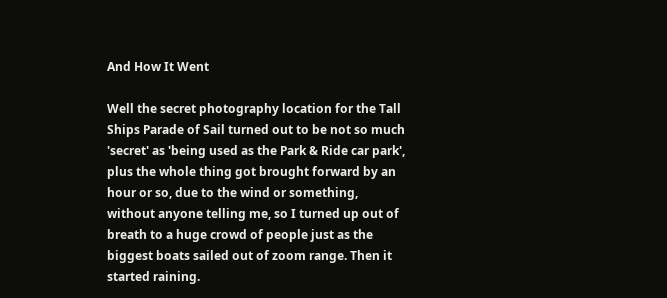And How It Went

Well the secret photography location for the Tall Ships Parade of Sail turned out to be not so much 'secret' as 'being used as the Park & Ride car park', plus the whole thing got brought forward by an hour or so, due to the wind or something, without anyone telling me, so I turned up out of breath to a huge crowd of people just as the biggest boats sailed out of zoom range. Then it started raining.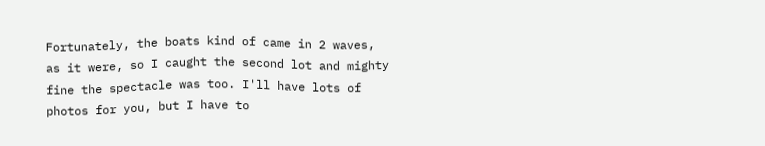Fortunately, the boats kind of came in 2 waves, as it were, so I caught the second lot and mighty fine the spectacle was too. I'll have lots of photos for you, but I have to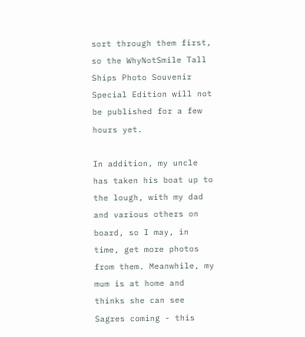sort through them first, so the WhyNotSmile Tall Ships Photo Souvenir Special Edition will not be published for a few hours yet.

In addition, my uncle has taken his boat up to the lough, with my dad and various others on board, so I may, in time, get more photos from them. Meanwhile, my mum is at home and thinks she can see Sagres coming - this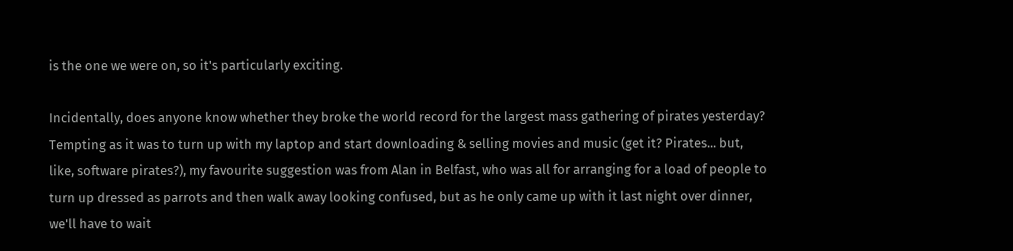is the one we were on, so it's particularly exciting.

Incidentally, does anyone know whether they broke the world record for the largest mass gathering of pirates yesterday? Tempting as it was to turn up with my laptop and start downloading & selling movies and music (get it? Pirates... but, like, software pirates?), my favourite suggestion was from Alan in Belfast, who was all for arranging for a load of people to turn up dressed as parrots and then walk away looking confused, but as he only came up with it last night over dinner, we'll have to wait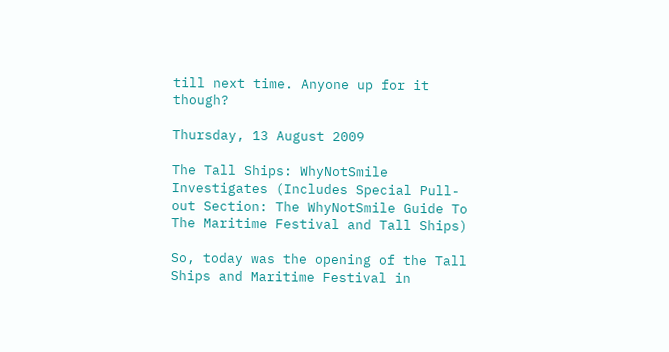till next time. Anyone up for it though?

Thursday, 13 August 2009

The Tall Ships: WhyNotSmile Investigates (Includes Special Pull-out Section: The WhyNotSmile Guide To The Maritime Festival and Tall Ships)

So, today was the opening of the Tall Ships and Maritime Festival in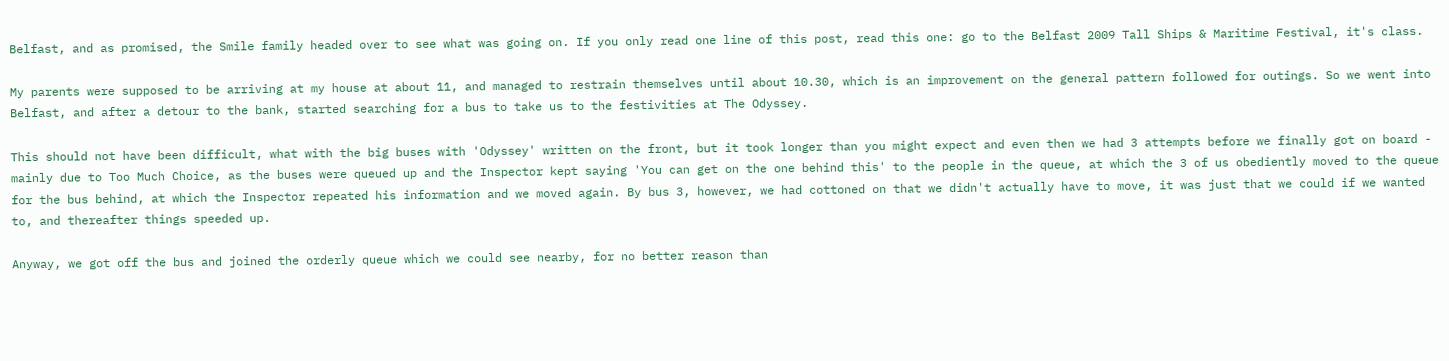Belfast, and as promised, the Smile family headed over to see what was going on. If you only read one line of this post, read this one: go to the Belfast 2009 Tall Ships & Maritime Festival, it's class.

My parents were supposed to be arriving at my house at about 11, and managed to restrain themselves until about 10.30, which is an improvement on the general pattern followed for outings. So we went into Belfast, and after a detour to the bank, started searching for a bus to take us to the festivities at The Odyssey.

This should not have been difficult, what with the big buses with 'Odyssey' written on the front, but it took longer than you might expect and even then we had 3 attempts before we finally got on board - mainly due to Too Much Choice, as the buses were queued up and the Inspector kept saying 'You can get on the one behind this' to the people in the queue, at which the 3 of us obediently moved to the queue for the bus behind, at which the Inspector repeated his information and we moved again. By bus 3, however, we had cottoned on that we didn't actually have to move, it was just that we could if we wanted to, and thereafter things speeded up.

Anyway, we got off the bus and joined the orderly queue which we could see nearby, for no better reason than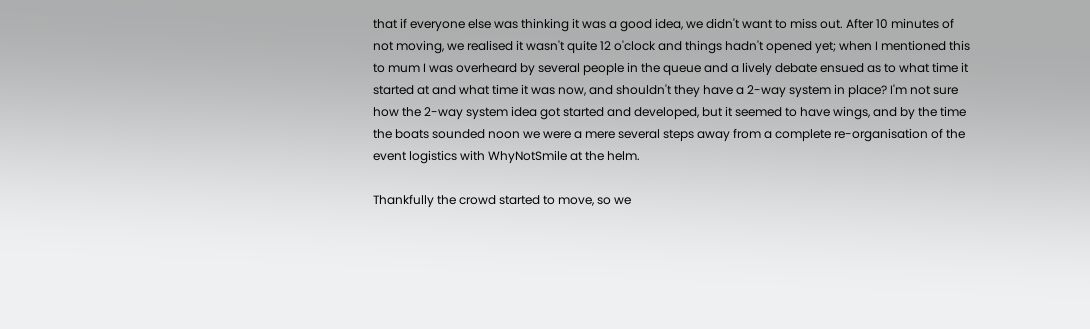that if everyone else was thinking it was a good idea, we didn't want to miss out. After 10 minutes of not moving, we realised it wasn't quite 12 o'clock and things hadn't opened yet; when I mentioned this to mum I was overheard by several people in the queue and a lively debate ensued as to what time it started at and what time it was now, and shouldn't they have a 2-way system in place? I'm not sure how the 2-way system idea got started and developed, but it seemed to have wings, and by the time the boats sounded noon we were a mere several steps away from a complete re-organisation of the event logistics with WhyNotSmile at the helm.

Thankfully the crowd started to move, so we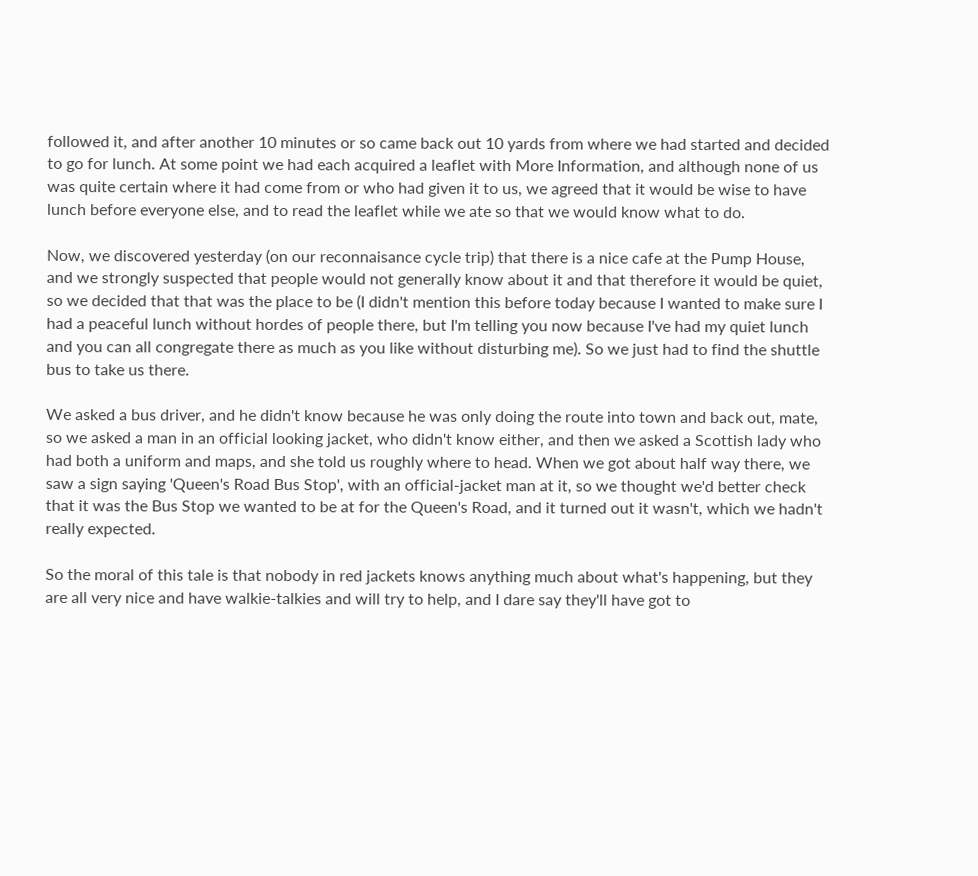followed it, and after another 10 minutes or so came back out 10 yards from where we had started and decided to go for lunch. At some point we had each acquired a leaflet with More Information, and although none of us was quite certain where it had come from or who had given it to us, we agreed that it would be wise to have lunch before everyone else, and to read the leaflet while we ate so that we would know what to do.

Now, we discovered yesterday (on our reconnaisance cycle trip) that there is a nice cafe at the Pump House, and we strongly suspected that people would not generally know about it and that therefore it would be quiet, so we decided that that was the place to be (I didn't mention this before today because I wanted to make sure I had a peaceful lunch without hordes of people there, but I'm telling you now because I've had my quiet lunch and you can all congregate there as much as you like without disturbing me). So we just had to find the shuttle bus to take us there.

We asked a bus driver, and he didn't know because he was only doing the route into town and back out, mate, so we asked a man in an official looking jacket, who didn't know either, and then we asked a Scottish lady who had both a uniform and maps, and she told us roughly where to head. When we got about half way there, we saw a sign saying 'Queen's Road Bus Stop', with an official-jacket man at it, so we thought we'd better check that it was the Bus Stop we wanted to be at for the Queen's Road, and it turned out it wasn't, which we hadn't really expected.

So the moral of this tale is that nobody in red jackets knows anything much about what's happening, but they are all very nice and have walkie-talkies and will try to help, and I dare say they'll have got to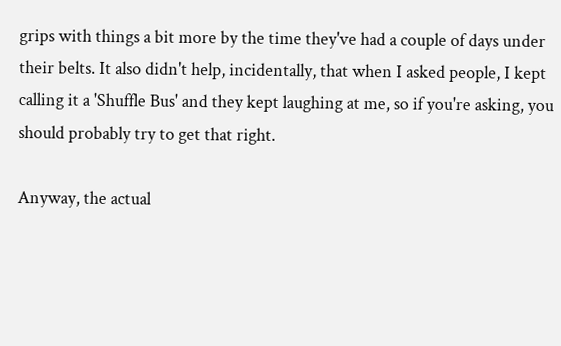grips with things a bit more by the time they've had a couple of days under their belts. It also didn't help, incidentally, that when I asked people, I kept calling it a 'Shuffle Bus' and they kept laughing at me, so if you're asking, you should probably try to get that right.

Anyway, the actual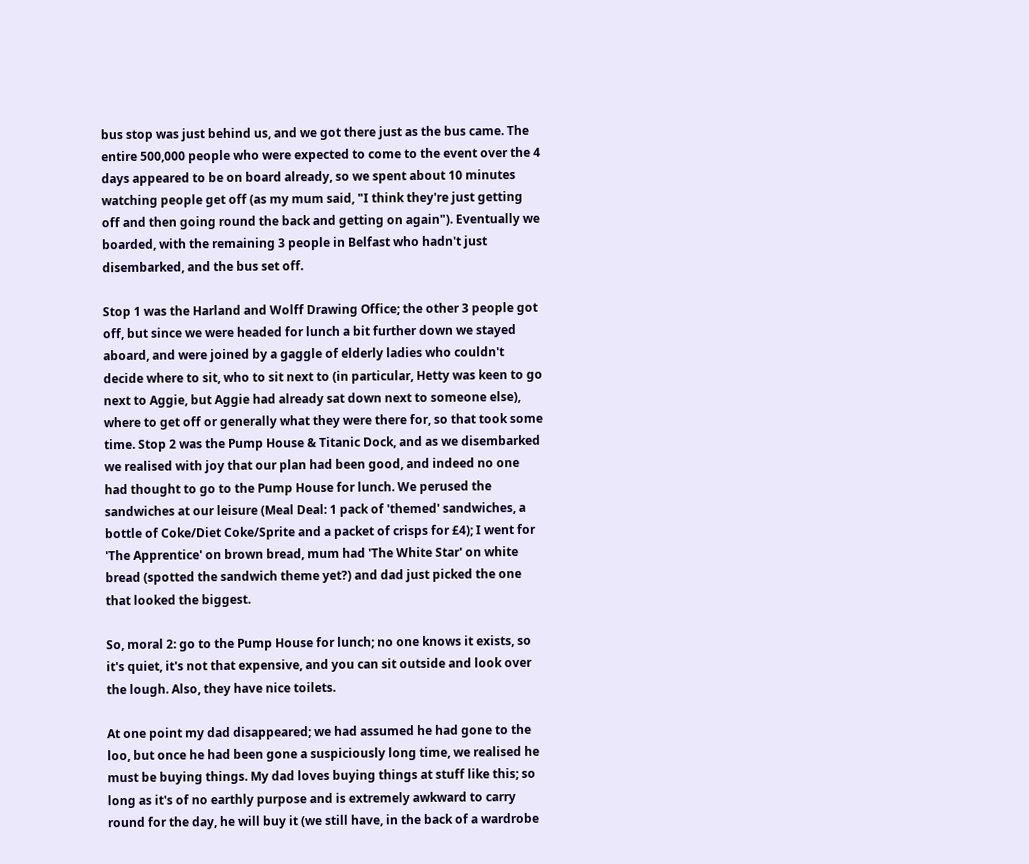bus stop was just behind us, and we got there just as the bus came. The entire 500,000 people who were expected to come to the event over the 4 days appeared to be on board already, so we spent about 10 minutes watching people get off (as my mum said, "I think they're just getting off and then going round the back and getting on again"). Eventually we boarded, with the remaining 3 people in Belfast who hadn't just disembarked, and the bus set off.

Stop 1 was the Harland and Wolff Drawing Office; the other 3 people got off, but since we were headed for lunch a bit further down we stayed aboard, and were joined by a gaggle of elderly ladies who couldn't decide where to sit, who to sit next to (in particular, Hetty was keen to go next to Aggie, but Aggie had already sat down next to someone else), where to get off or generally what they were there for, so that took some time. Stop 2 was the Pump House & Titanic Dock, and as we disembarked we realised with joy that our plan had been good, and indeed no one had thought to go to the Pump House for lunch. We perused the sandwiches at our leisure (Meal Deal: 1 pack of 'themed' sandwiches, a bottle of Coke/Diet Coke/Sprite and a packet of crisps for £4); I went for 'The Apprentice' on brown bread, mum had 'The White Star' on white bread (spotted the sandwich theme yet?) and dad just picked the one that looked the biggest.

So, moral 2: go to the Pump House for lunch; no one knows it exists, so it's quiet, it's not that expensive, and you can sit outside and look over the lough. Also, they have nice toilets.

At one point my dad disappeared; we had assumed he had gone to the loo, but once he had been gone a suspiciously long time, we realised he must be buying things. My dad loves buying things at stuff like this; so long as it's of no earthly purpose and is extremely awkward to carry round for the day, he will buy it (we still have, in the back of a wardrobe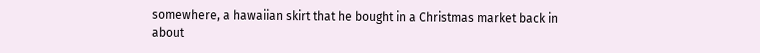somewhere, a hawaiian skirt that he bought in a Christmas market back in about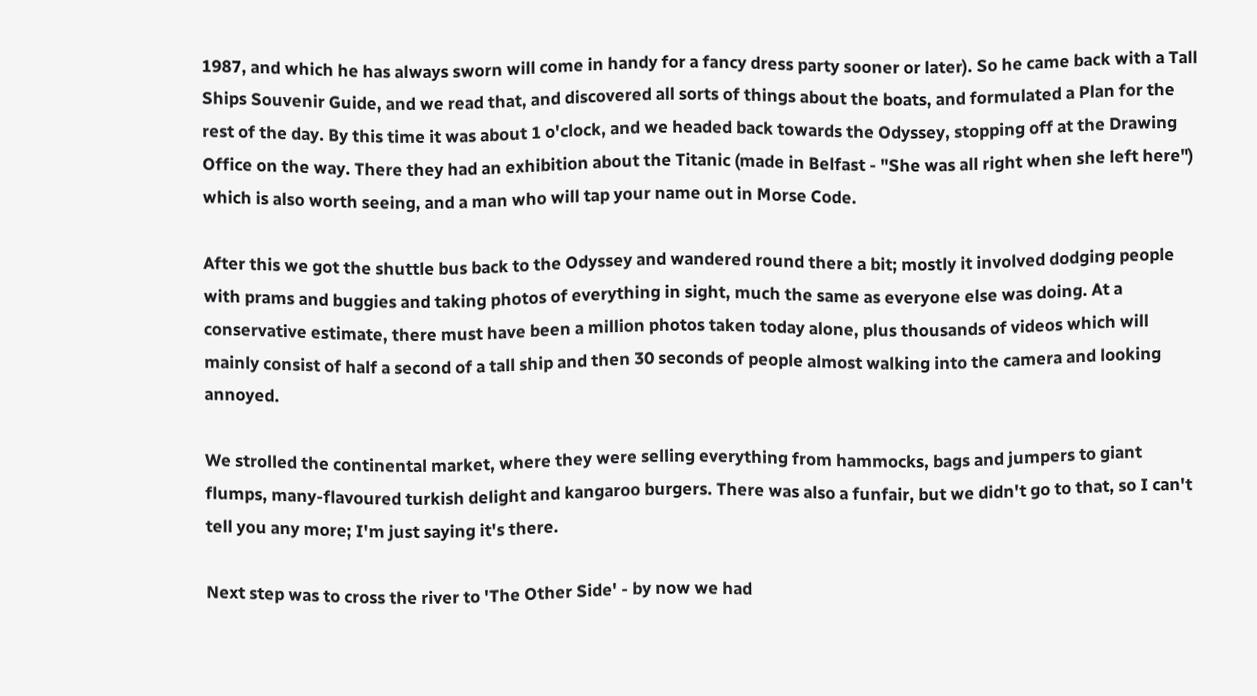1987, and which he has always sworn will come in handy for a fancy dress party sooner or later). So he came back with a Tall Ships Souvenir Guide, and we read that, and discovered all sorts of things about the boats, and formulated a Plan for the rest of the day. By this time it was about 1 o'clock, and we headed back towards the Odyssey, stopping off at the Drawing Office on the way. There they had an exhibition about the Titanic (made in Belfast - "She was all right when she left here") which is also worth seeing, and a man who will tap your name out in Morse Code.

After this we got the shuttle bus back to the Odyssey and wandered round there a bit; mostly it involved dodging people with prams and buggies and taking photos of everything in sight, much the same as everyone else was doing. At a conservative estimate, there must have been a million photos taken today alone, plus thousands of videos which will mainly consist of half a second of a tall ship and then 30 seconds of people almost walking into the camera and looking annoyed.

We strolled the continental market, where they were selling everything from hammocks, bags and jumpers to giant flumps, many-flavoured turkish delight and kangaroo burgers. There was also a funfair, but we didn't go to that, so I can't tell you any more; I'm just saying it's there.

Next step was to cross the river to 'The Other Side' - by now we had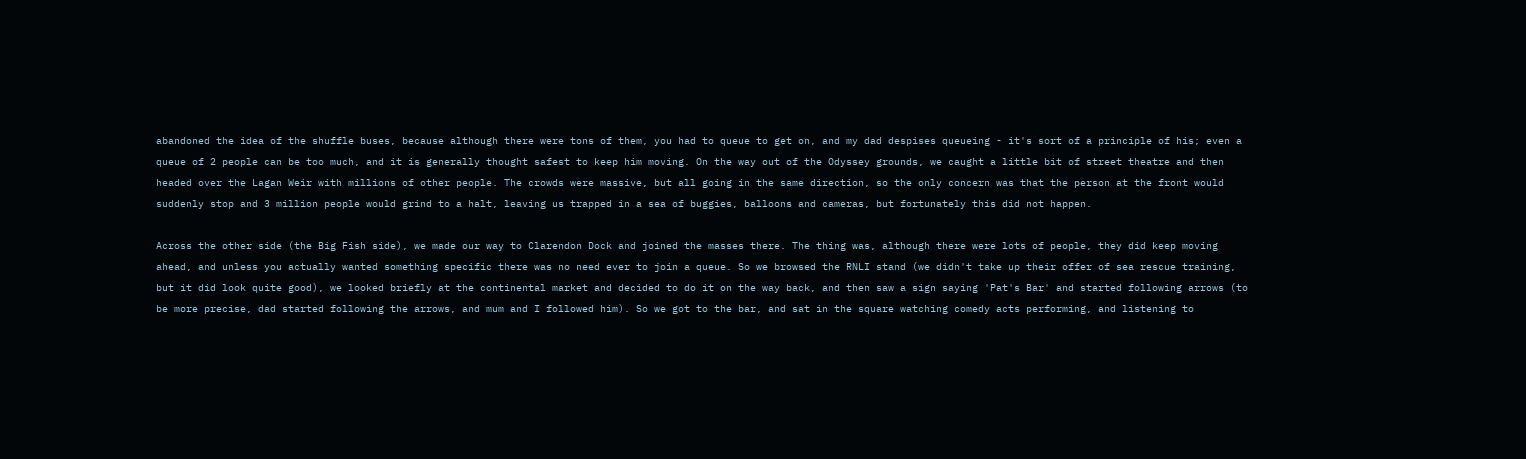abandoned the idea of the shuffle buses, because although there were tons of them, you had to queue to get on, and my dad despises queueing - it's sort of a principle of his; even a queue of 2 people can be too much, and it is generally thought safest to keep him moving. On the way out of the Odyssey grounds, we caught a little bit of street theatre and then headed over the Lagan Weir with millions of other people. The crowds were massive, but all going in the same direction, so the only concern was that the person at the front would suddenly stop and 3 million people would grind to a halt, leaving us trapped in a sea of buggies, balloons and cameras, but fortunately this did not happen.

Across the other side (the Big Fish side), we made our way to Clarendon Dock and joined the masses there. The thing was, although there were lots of people, they did keep moving ahead, and unless you actually wanted something specific there was no need ever to join a queue. So we browsed the RNLI stand (we didn't take up their offer of sea rescue training, but it did look quite good), we looked briefly at the continental market and decided to do it on the way back, and then saw a sign saying 'Pat's Bar' and started following arrows (to be more precise, dad started following the arrows, and mum and I followed him). So we got to the bar, and sat in the square watching comedy acts performing, and listening to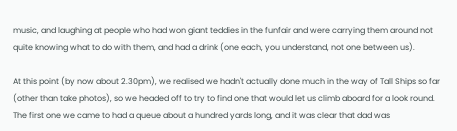music, and laughing at people who had won giant teddies in the funfair and were carrying them around not quite knowing what to do with them, and had a drink (one each, you understand, not one between us).

At this point (by now about 2.30pm), we realised we hadn't actually done much in the way of Tall Ships so far (other than take photos), so we headed off to try to find one that would let us climb aboard for a look round. The first one we came to had a queue about a hundred yards long, and it was clear that dad was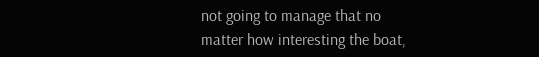not going to manage that no matter how interesting the boat,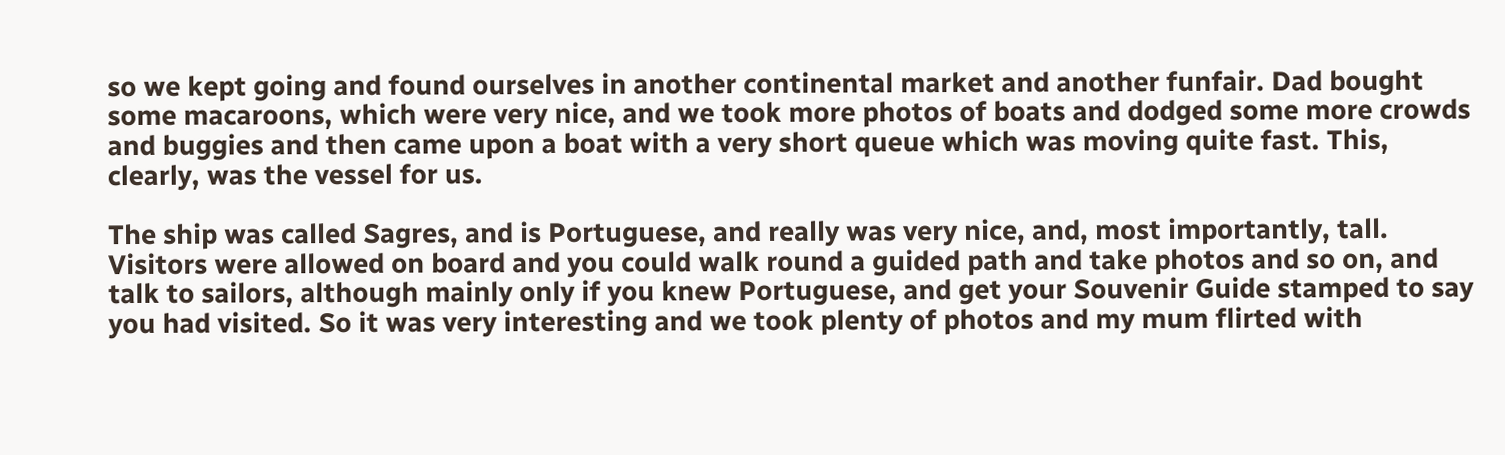so we kept going and found ourselves in another continental market and another funfair. Dad bought some macaroons, which were very nice, and we took more photos of boats and dodged some more crowds and buggies and then came upon a boat with a very short queue which was moving quite fast. This, clearly, was the vessel for us.

The ship was called Sagres, and is Portuguese, and really was very nice, and, most importantly, tall. Visitors were allowed on board and you could walk round a guided path and take photos and so on, and talk to sailors, although mainly only if you knew Portuguese, and get your Souvenir Guide stamped to say you had visited. So it was very interesting and we took plenty of photos and my mum flirted with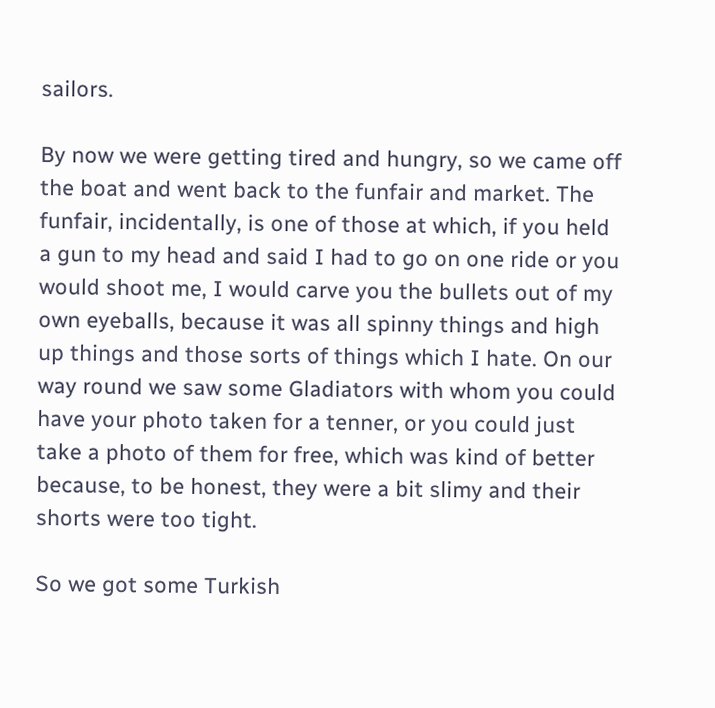sailors.

By now we were getting tired and hungry, so we came off the boat and went back to the funfair and market. The funfair, incidentally, is one of those at which, if you held a gun to my head and said I had to go on one ride or you would shoot me, I would carve you the bullets out of my own eyeballs, because it was all spinny things and high up things and those sorts of things which I hate. On our way round we saw some Gladiators with whom you could have your photo taken for a tenner, or you could just take a photo of them for free, which was kind of better because, to be honest, they were a bit slimy and their shorts were too tight.

So we got some Turkish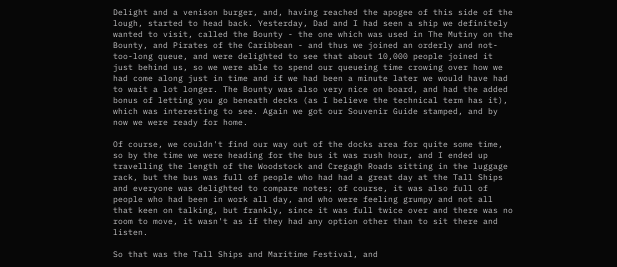Delight and a venison burger, and, having reached the apogee of this side of the lough, started to head back. Yesterday, Dad and I had seen a ship we definitely wanted to visit, called the Bounty - the one which was used in The Mutiny on the Bounty, and Pirates of the Caribbean - and thus we joined an orderly and not-too-long queue, and were delighted to see that about 10,000 people joined it just behind us, so we were able to spend our queueing time crowing over how we had come along just in time and if we had been a minute later we would have had to wait a lot longer. The Bounty was also very nice on board, and had the added bonus of letting you go beneath decks (as I believe the technical term has it), which was interesting to see. Again we got our Souvenir Guide stamped, and by now we were ready for home.

Of course, we couldn't find our way out of the docks area for quite some time, so by the time we were heading for the bus it was rush hour, and I ended up travelling the length of the Woodstock and Cregagh Roads sitting in the luggage rack, but the bus was full of people who had had a great day at the Tall Ships and everyone was delighted to compare notes; of course, it was also full of people who had been in work all day, and who were feeling grumpy and not all that keen on talking, but frankly, since it was full twice over and there was no room to move, it wasn't as if they had any option other than to sit there and listen.

So that was the Tall Ships and Maritime Festival, and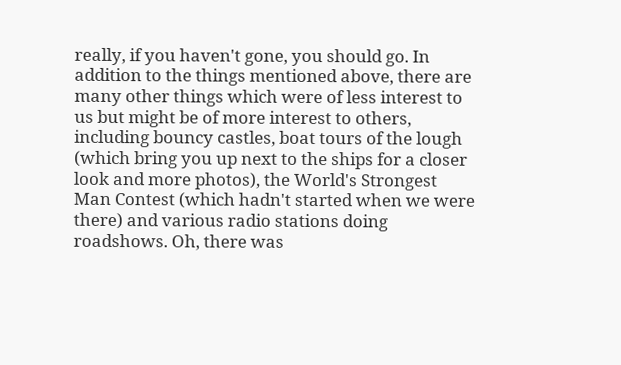really, if you haven't gone, you should go. In addition to the things mentioned above, there are many other things which were of less interest to us but might be of more interest to others, including bouncy castles, boat tours of the lough (which bring you up next to the ships for a closer look and more photos), the World's Strongest Man Contest (which hadn't started when we were there) and various radio stations doing roadshows. Oh, there was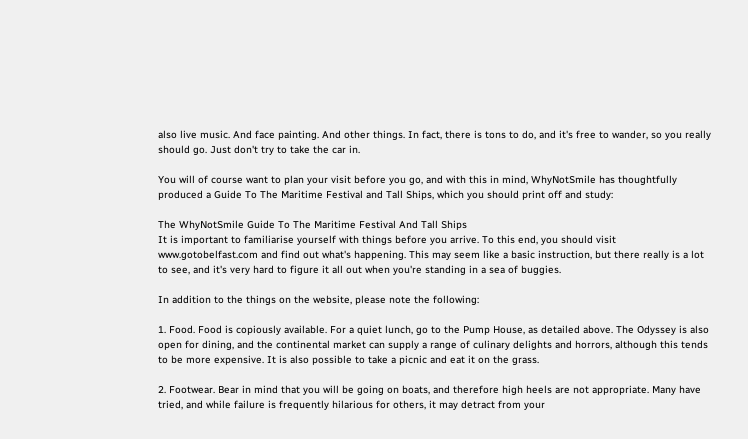also live music. And face painting. And other things. In fact, there is tons to do, and it's free to wander, so you really should go. Just don't try to take the car in.

You will of course want to plan your visit before you go, and with this in mind, WhyNotSmile has thoughtfully produced a Guide To The Maritime Festival and Tall Ships, which you should print off and study:

The WhyNotSmile Guide To The Maritime Festival And Tall Ships
It is important to familiarise yourself with things before you arrive. To this end, you should visit www.gotobelfast.com and find out what's happening. This may seem like a basic instruction, but there really is a lot to see, and it's very hard to figure it all out when you're standing in a sea of buggies.

In addition to the things on the website, please note the following:

1. Food. Food is copiously available. For a quiet lunch, go to the Pump House, as detailed above. The Odyssey is also open for dining, and the continental market can supply a range of culinary delights and horrors, although this tends to be more expensive. It is also possible to take a picnic and eat it on the grass.

2. Footwear. Bear in mind that you will be going on boats, and therefore high heels are not appropriate. Many have tried, and while failure is frequently hilarious for others, it may detract from your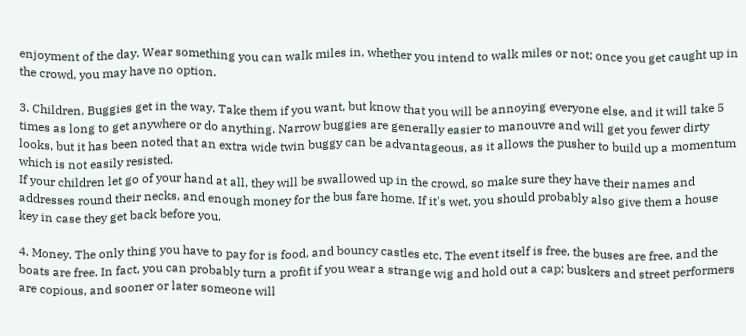enjoyment of the day. Wear something you can walk miles in, whether you intend to walk miles or not; once you get caught up in the crowd, you may have no option.

3. Children. Buggies get in the way. Take them if you want, but know that you will be annoying everyone else, and it will take 5 times as long to get anywhere or do anything. Narrow buggies are generally easier to manouvre and will get you fewer dirty looks, but it has been noted that an extra wide twin buggy can be advantageous, as it allows the pusher to build up a momentum which is not easily resisted.
If your children let go of your hand at all, they will be swallowed up in the crowd, so make sure they have their names and addresses round their necks, and enough money for the bus fare home. If it's wet, you should probably also give them a house key in case they get back before you.

4. Money. The only thing you have to pay for is food, and bouncy castles etc. The event itself is free, the buses are free, and the boats are free. In fact, you can probably turn a profit if you wear a strange wig and hold out a cap; buskers and street performers are copious, and sooner or later someone will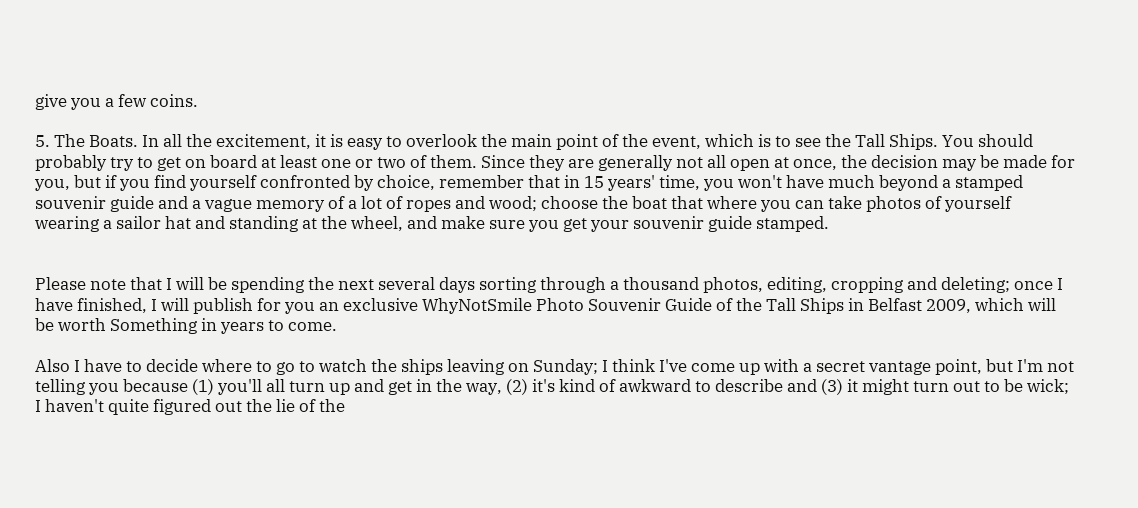give you a few coins.

5. The Boats. In all the excitement, it is easy to overlook the main point of the event, which is to see the Tall Ships. You should probably try to get on board at least one or two of them. Since they are generally not all open at once, the decision may be made for you, but if you find yourself confronted by choice, remember that in 15 years' time, you won't have much beyond a stamped souvenir guide and a vague memory of a lot of ropes and wood; choose the boat that where you can take photos of yourself wearing a sailor hat and standing at the wheel, and make sure you get your souvenir guide stamped.


Please note that I will be spending the next several days sorting through a thousand photos, editing, cropping and deleting; once I have finished, I will publish for you an exclusive WhyNotSmile Photo Souvenir Guide of the Tall Ships in Belfast 2009, which will be worth Something in years to come.

Also I have to decide where to go to watch the ships leaving on Sunday; I think I've come up with a secret vantage point, but I'm not telling you because (1) you'll all turn up and get in the way, (2) it's kind of awkward to describe and (3) it might turn out to be wick; I haven't quite figured out the lie of the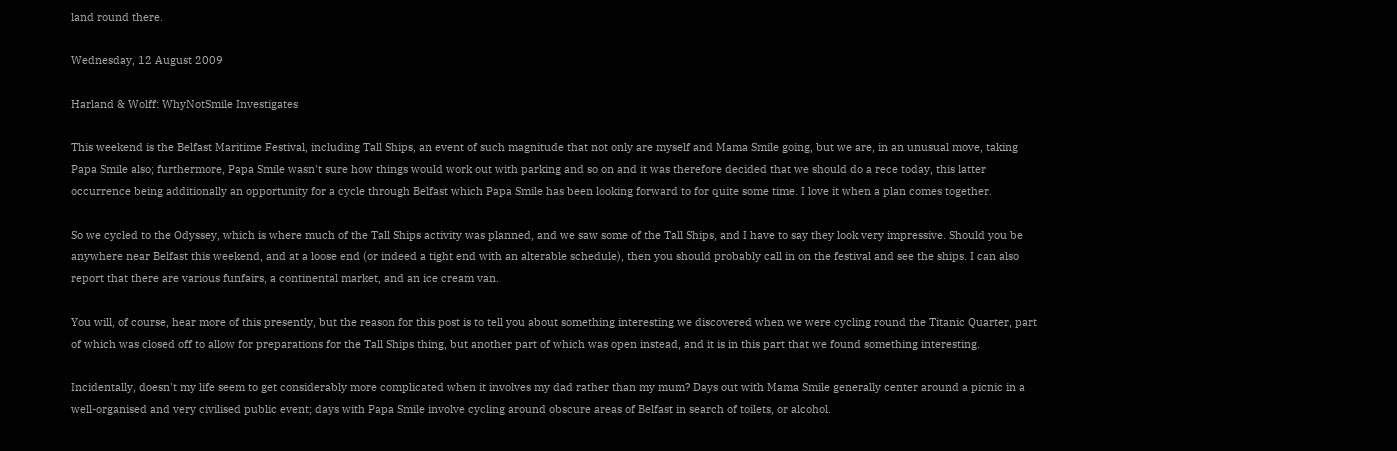land round there.

Wednesday, 12 August 2009

Harland & Wolff: WhyNotSmile Investigates

This weekend is the Belfast Maritime Festival, including Tall Ships, an event of such magnitude that not only are myself and Mama Smile going, but we are, in an unusual move, taking Papa Smile also; furthermore, Papa Smile wasn't sure how things would work out with parking and so on and it was therefore decided that we should do a rece today, this latter occurrence being additionally an opportunity for a cycle through Belfast which Papa Smile has been looking forward to for quite some time. I love it when a plan comes together.

So we cycled to the Odyssey, which is where much of the Tall Ships activity was planned, and we saw some of the Tall Ships, and I have to say they look very impressive. Should you be anywhere near Belfast this weekend, and at a loose end (or indeed a tight end with an alterable schedule), then you should probably call in on the festival and see the ships. I can also report that there are various funfairs, a continental market, and an ice cream van.

You will, of course, hear more of this presently, but the reason for this post is to tell you about something interesting we discovered when we were cycling round the Titanic Quarter, part of which was closed off to allow for preparations for the Tall Ships thing, but another part of which was open instead, and it is in this part that we found something interesting.

Incidentally, doesn't my life seem to get considerably more complicated when it involves my dad rather than my mum? Days out with Mama Smile generally center around a picnic in a well-organised and very civilised public event; days with Papa Smile involve cycling around obscure areas of Belfast in search of toilets, or alcohol.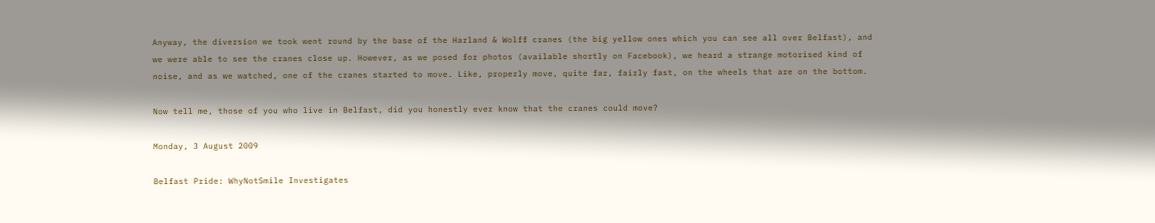Anyway, the diversion we took went round by the base of the Harland & Wolff cranes (the big yellow ones which you can see all over Belfast), and we were able to see the cranes close up. However, as we posed for photos (available shortly on Facebook), we heard a strange motorised kind of noise, and as we watched, one of the cranes started to move. Like, properly move, quite far, fairly fast, on the wheels that are on the bottom.

Now tell me, those of you who live in Belfast, did you honestly ever know that the cranes could move?

Monday, 3 August 2009

Belfast Pride: WhyNotSmile Investigates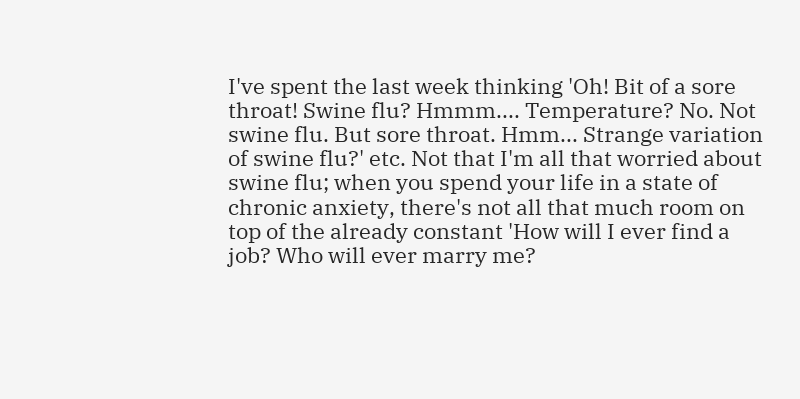I've spent the last week thinking 'Oh! Bit of a sore throat! Swine flu? Hmmm.... Temperature? No. Not swine flu. But sore throat. Hmm... Strange variation of swine flu?' etc. Not that I'm all that worried about swine flu; when you spend your life in a state of chronic anxiety, there's not all that much room on top of the already constant 'How will I ever find a job? Who will ever marry me?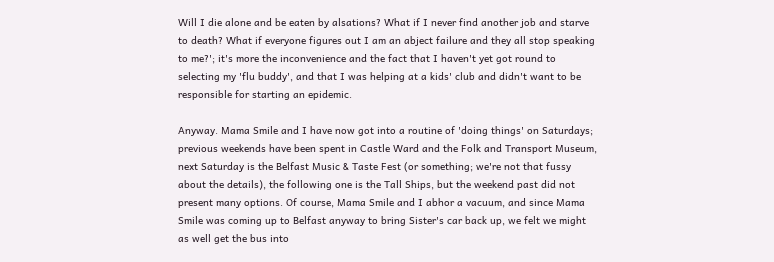Will I die alone and be eaten by alsations? What if I never find another job and starve to death? What if everyone figures out I am an abject failure and they all stop speaking to me?'; it's more the inconvenience and the fact that I haven't yet got round to selecting my 'flu buddy', and that I was helping at a kids' club and didn't want to be responsible for starting an epidemic.

Anyway. Mama Smile and I have now got into a routine of 'doing things' on Saturdays; previous weekends have been spent in Castle Ward and the Folk and Transport Museum, next Saturday is the Belfast Music & Taste Fest (or something; we're not that fussy about the details), the following one is the Tall Ships, but the weekend past did not present many options. Of course, Mama Smile and I abhor a vacuum, and since Mama Smile was coming up to Belfast anyway to bring Sister's car back up, we felt we might as well get the bus into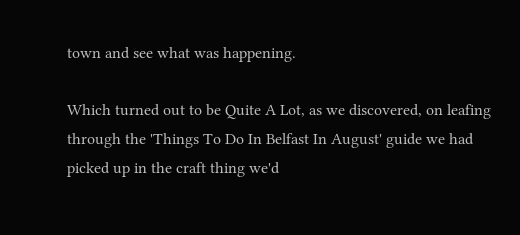town and see what was happening.

Which turned out to be Quite A Lot, as we discovered, on leafing through the 'Things To Do In Belfast In August' guide we had picked up in the craft thing we'd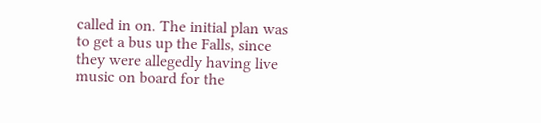called in on. The initial plan was to get a bus up the Falls, since they were allegedly having live music on board for the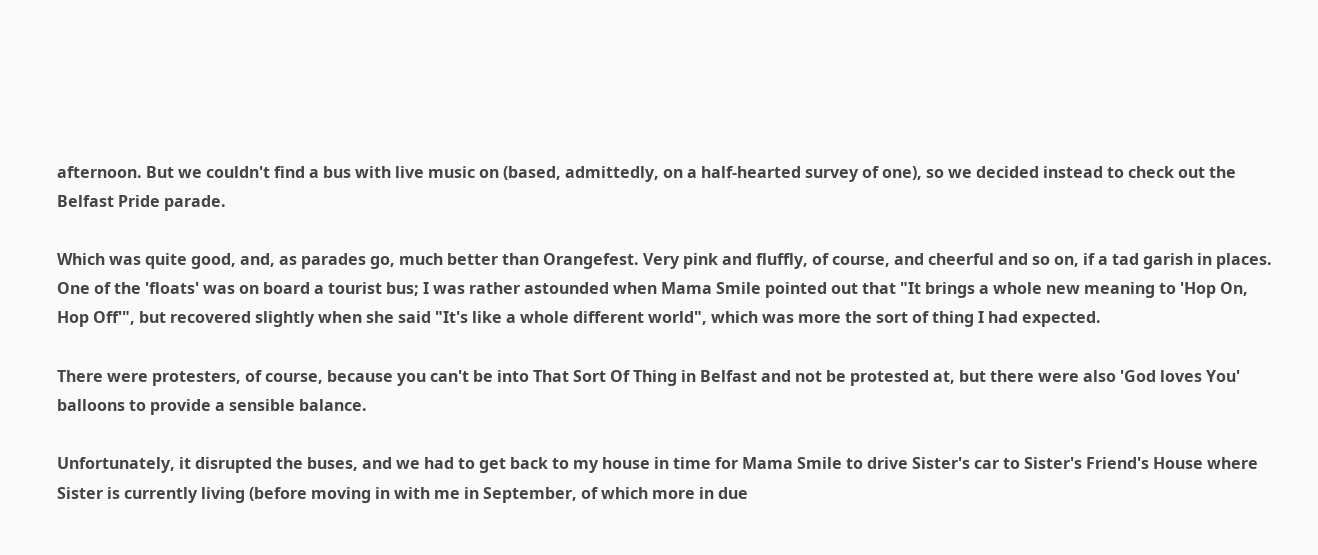afternoon. But we couldn't find a bus with live music on (based, admittedly, on a half-hearted survey of one), so we decided instead to check out the Belfast Pride parade.

Which was quite good, and, as parades go, much better than Orangefest. Very pink and fluffly, of course, and cheerful and so on, if a tad garish in places. One of the 'floats' was on board a tourist bus; I was rather astounded when Mama Smile pointed out that "It brings a whole new meaning to 'Hop On, Hop Off'", but recovered slightly when she said "It's like a whole different world", which was more the sort of thing I had expected.

There were protesters, of course, because you can't be into That Sort Of Thing in Belfast and not be protested at, but there were also 'God loves You' balloons to provide a sensible balance.

Unfortunately, it disrupted the buses, and we had to get back to my house in time for Mama Smile to drive Sister's car to Sister's Friend's House where Sister is currently living (before moving in with me in September, of which more in due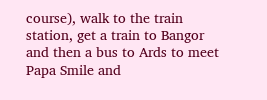course), walk to the train station, get a train to Bangor and then a bus to Ards to meet Papa Smile and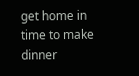get home in time to make dinner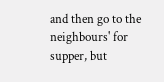and then go to the neighbours' for supper, but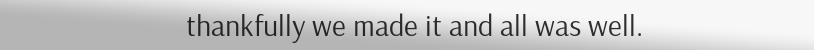thankfully we made it and all was well.